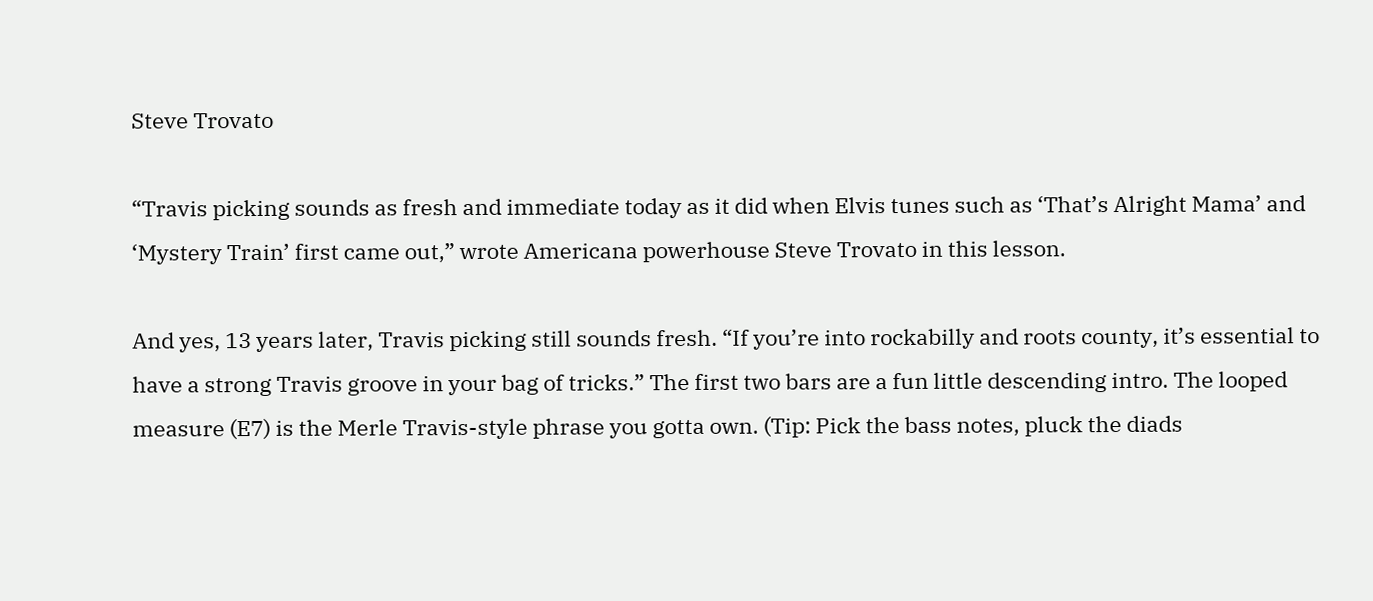Steve Trovato

“Travis picking sounds as fresh and immediate today as it did when Elvis tunes such as ‘That’s Alright Mama’ and ‘Mystery Train’ first came out,” wrote Americana powerhouse Steve Trovato in this lesson.

And yes, 13 years later, Travis picking still sounds fresh. “If you’re into rockabilly and roots county, it’s essential to have a strong Travis groove in your bag of tricks.” The first two bars are a fun little descending intro. The looped measure (E7) is the Merle Travis-style phrase you gotta own. (Tip: Pick the bass notes, pluck the diads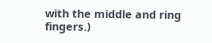with the middle and ring fingers.)